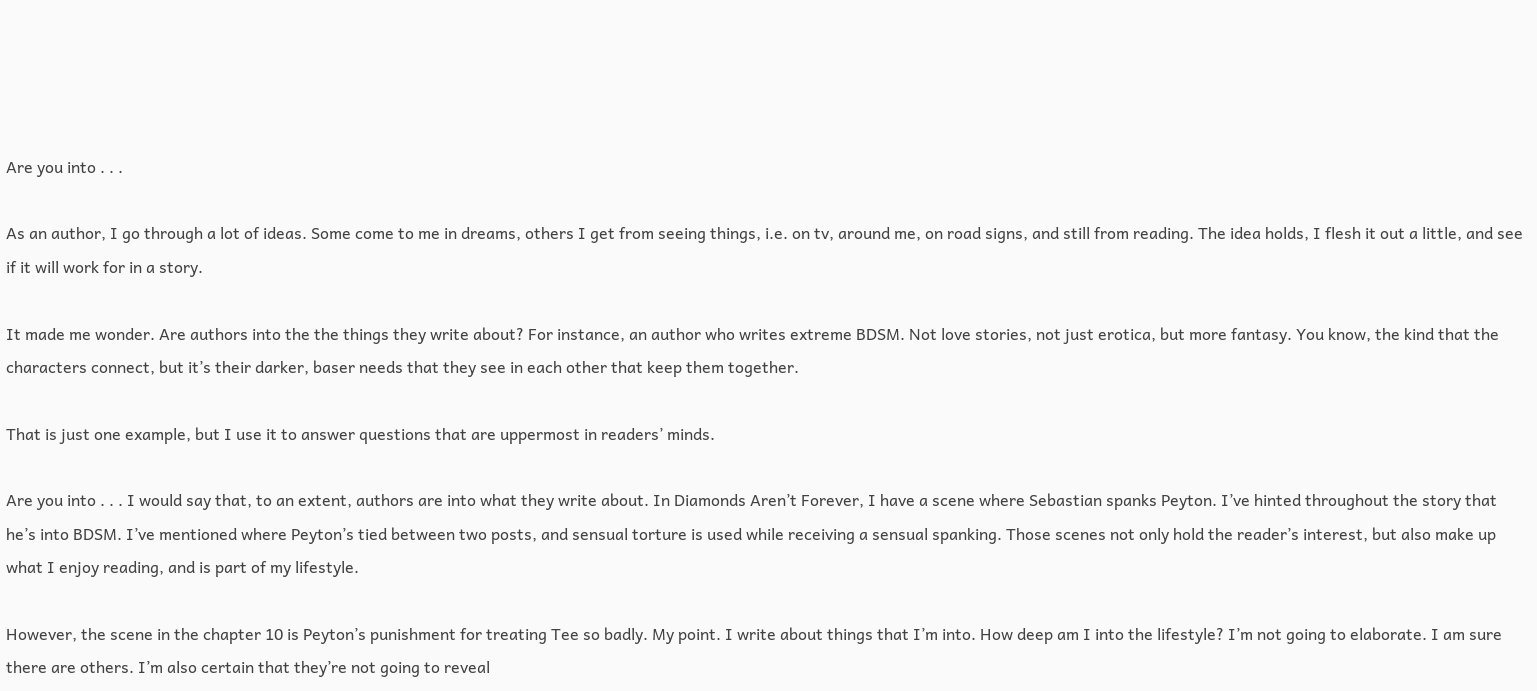Are you into . . .

As an author, I go through a lot of ideas. Some come to me in dreams, others I get from seeing things, i.e. on tv, around me, on road signs, and still from reading. The idea holds, I flesh it out a little, and see if it will work for in a story.

It made me wonder. Are authors into the the things they write about? For instance, an author who writes extreme BDSM. Not love stories, not just erotica, but more fantasy. You know, the kind that the characters connect, but it’s their darker, baser needs that they see in each other that keep them together.

That is just one example, but I use it to answer questions that are uppermost in readers’ minds.

Are you into . . . I would say that, to an extent, authors are into what they write about. In Diamonds Aren’t Forever, I have a scene where Sebastian spanks Peyton. I’ve hinted throughout the story that he’s into BDSM. I’ve mentioned where Peyton’s tied between two posts, and sensual torture is used while receiving a sensual spanking. Those scenes not only hold the reader’s interest, but also make up what I enjoy reading, and is part of my lifestyle.

However, the scene in the chapter 10 is Peyton’s punishment for treating Tee so badly. My point. I write about things that I’m into. How deep am I into the lifestyle? I’m not going to elaborate. I am sure there are others. I’m also certain that they’re not going to reveal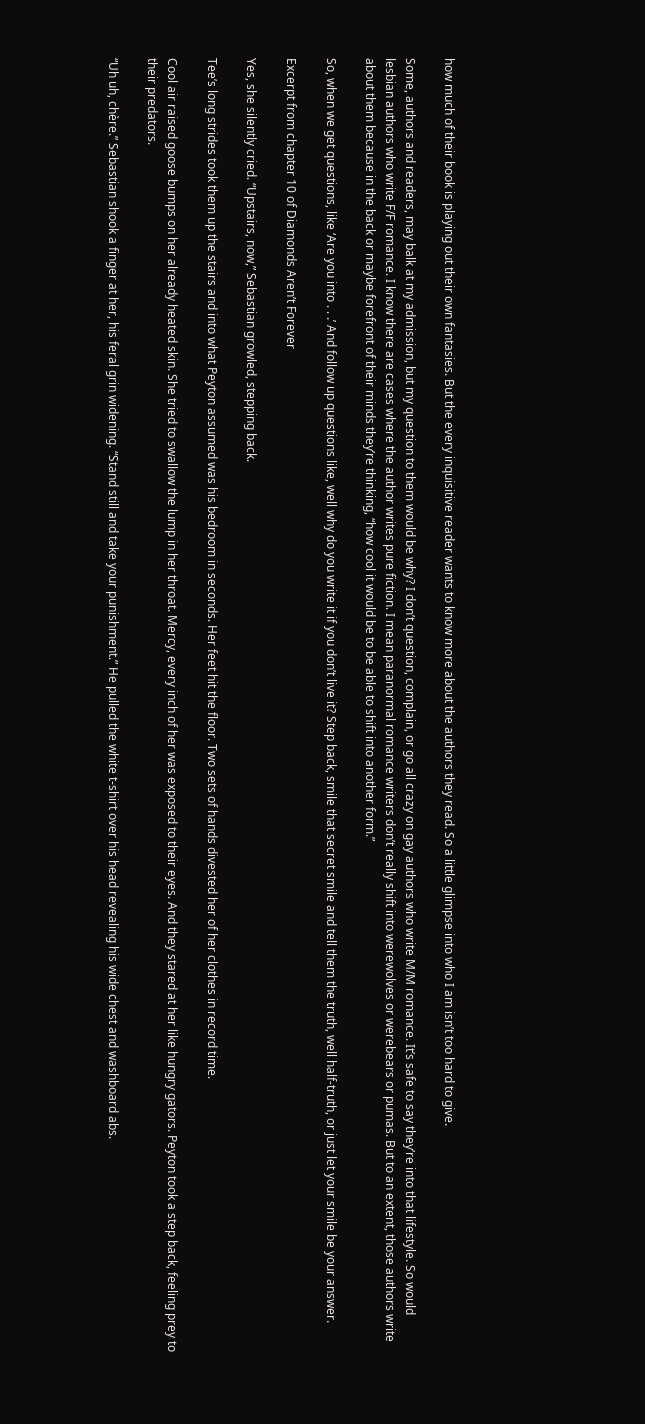how much of their book is playing out their own fantasies. But the every inquisitive reader wants to know more about the authors they read. So a little glimpse into who I am isn’t too hard to give.

Some, authors and readers, may balk at my admission, but my question to them would be why? I don’t question, complain, or go all crazy on gay authors who write M/M romance. It’s safe to say they’re into that lifestyle. So would lesbian authors who write F/F romance. I know there are cases where the author writes pure fiction. I mean paranormal romance writers don’t really shift into werewolves or werebears or pumas. But to an extent, those authors write about them because in the back or maybe forefront of their minds they’re thinking, “how cool it would be to be able to shift into another form.”

So, when we get questions, like ‘Are you into . . .’ And follow up questions like, well why do you write it if you don’t live it? Step back, smile that secret smile and tell them the truth, well half-truth, or just let your smile be your answer.

Excerpt from chapter 10 of Diamonds Aren’t Forever

Yes, she silently cried. “Upstairs, now,” Sebastian growled, stepping back.

Tee’s long strides took them up the stairs and into what Peyton assumed was his bedroom in seconds. Her feet hit the floor. Two sets of hands divested her of her clothes in record time.

Cool air raised goose bumps on her already heated skin. She tried to swallow the lump in her throat. Mercy, every inch of her was exposed to their eyes. And they stared at her like hungry gators. Peyton took a step back, feeling prey to their predators.

“Uh uh, chère.” Sebastian shook a finger at her, his feral grin widening. “Stand still and take your punishment.” He pulled the white t-shirt over his head revealing his wide chest and washboard abs.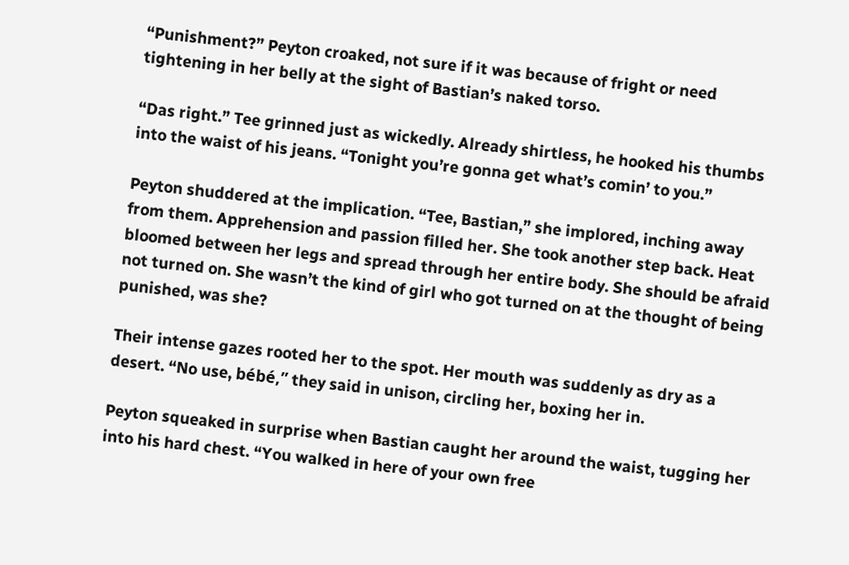“Punishment?” Peyton croaked, not sure if it was because of fright or need tightening in her belly at the sight of Bastian’s naked torso.

“Das right.” Tee grinned just as wickedly. Already shirtless, he hooked his thumbs into the waist of his jeans. “Tonight you’re gonna get what’s comin’ to you.”

Peyton shuddered at the implication. “Tee, Bastian,” she implored, inching away from them. Apprehension and passion filled her. She took another step back. Heat bloomed between her legs and spread through her entire body. She should be afraid not turned on. She wasn’t the kind of girl who got turned on at the thought of being punished, was she?

Their intense gazes rooted her to the spot. Her mouth was suddenly as dry as a desert. “No use, bébé,” they said in unison, circling her, boxing her in.

Peyton squeaked in surprise when Bastian caught her around the waist, tugging her into his hard chest. “You walked in here of your own free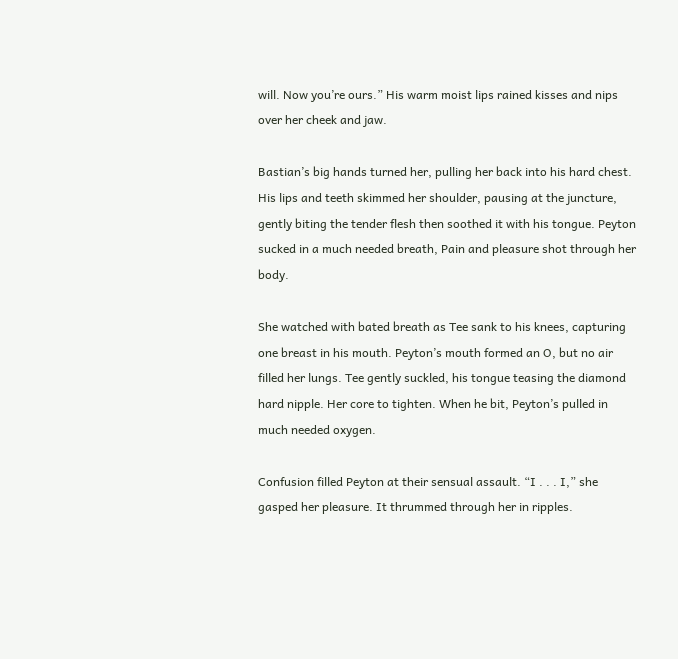will. Now you’re ours.” His warm moist lips rained kisses and nips over her cheek and jaw.

Bastian’s big hands turned her, pulling her back into his hard chest. His lips and teeth skimmed her shoulder, pausing at the juncture, gently biting the tender flesh then soothed it with his tongue. Peyton sucked in a much needed breath, Pain and pleasure shot through her body.

She watched with bated breath as Tee sank to his knees, capturing one breast in his mouth. Peyton’s mouth formed an O, but no air filled her lungs. Tee gently suckled, his tongue teasing the diamond hard nipple. Her core to tighten. When he bit, Peyton’s pulled in much needed oxygen.

Confusion filled Peyton at their sensual assault. “I . . . I,” she gasped her pleasure. It thrummed through her in ripples.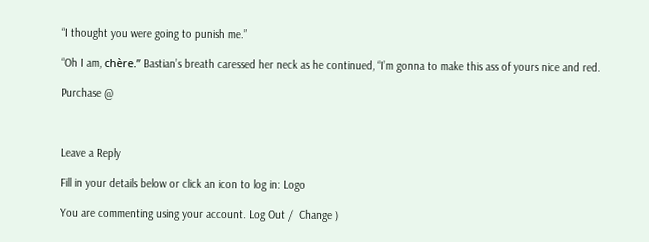“I thought you were going to punish me.”

“Oh I am, chère.” Bastian’s breath caressed her neck as he continued, “I’m gonna to make this ass of yours nice and red.

Purchase @



Leave a Reply

Fill in your details below or click an icon to log in: Logo

You are commenting using your account. Log Out /  Change )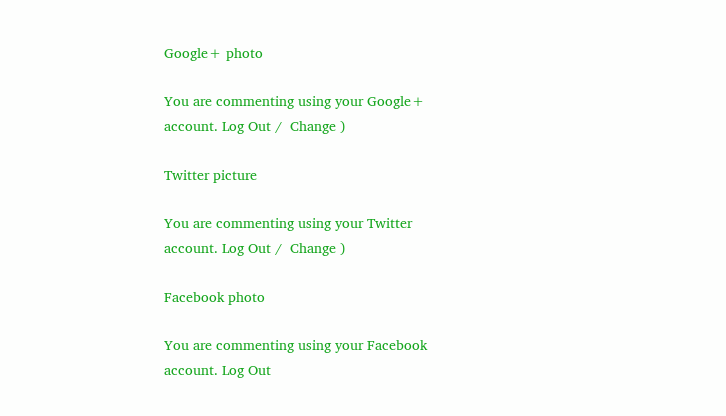Google+ photo

You are commenting using your Google+ account. Log Out /  Change )

Twitter picture

You are commenting using your Twitter account. Log Out /  Change )

Facebook photo

You are commenting using your Facebook account. Log Out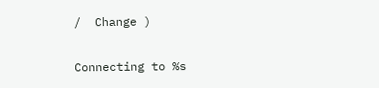/  Change )

Connecting to %s